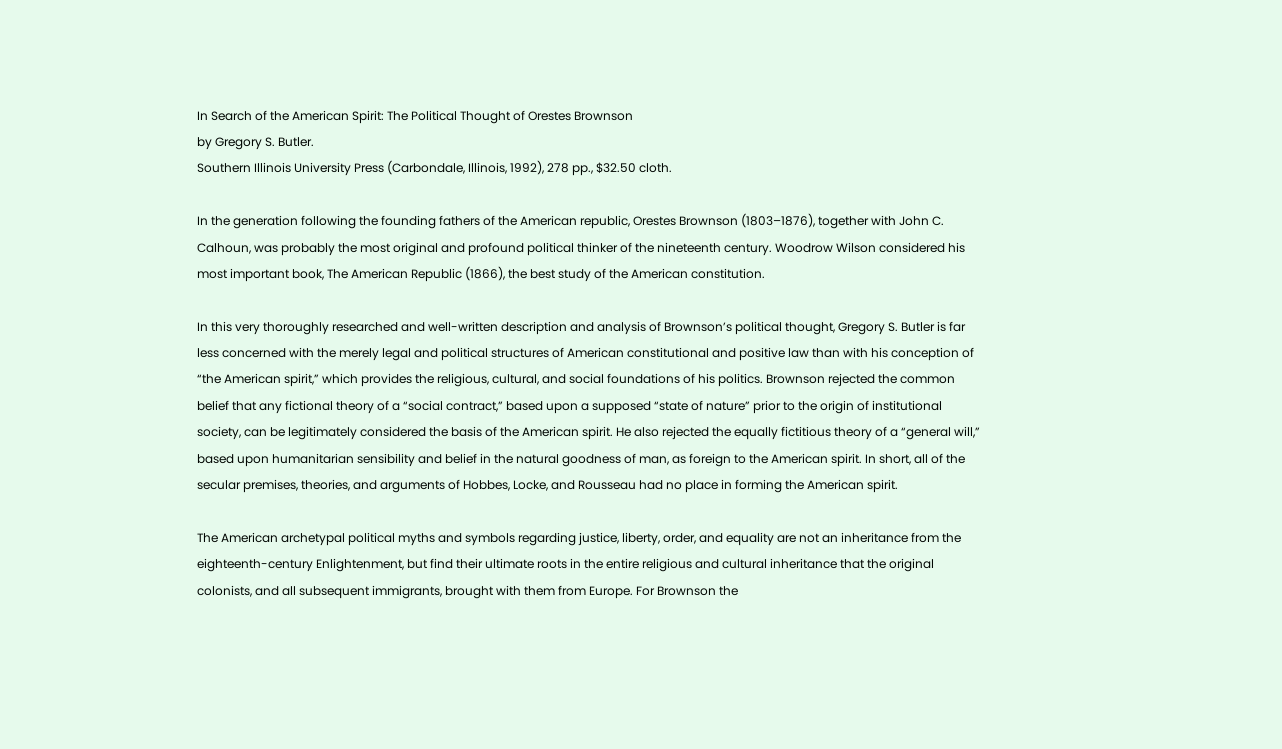In Search of the American Spirit: The Political Thought of Orestes Brownson
by Gregory S. Butler.
Southern Illinois University Press (Carbondale, Illinois, 1992), 278 pp., $32.50 cloth.

In the generation following the founding fathers of the American republic, Orestes Brownson (1803–1876), together with John C. Calhoun, was probably the most original and profound political thinker of the nineteenth century. Woodrow Wilson considered his most important book, The American Republic (1866), the best study of the American constitution.

In this very thoroughly researched and well-written description and analysis of Brownson’s political thought, Gregory S. Butler is far less concerned with the merely legal and political structures of American constitutional and positive law than with his conception of “the American spirit,” which provides the religious, cultural, and social foundations of his politics. Brownson rejected the common belief that any fictional theory of a “social contract,” based upon a supposed “state of nature” prior to the origin of institutional society, can be legitimately considered the basis of the American spirit. He also rejected the equally fictitious theory of a “general will,” based upon humanitarian sensibility and belief in the natural goodness of man, as foreign to the American spirit. In short, all of the secular premises, theories, and arguments of Hobbes, Locke, and Rousseau had no place in forming the American spirit.

The American archetypal political myths and symbols regarding justice, liberty, order, and equality are not an inheritance from the eighteenth-century Enlightenment, but find their ultimate roots in the entire religious and cultural inheritance that the original colonists, and all subsequent immigrants, brought with them from Europe. For Brownson the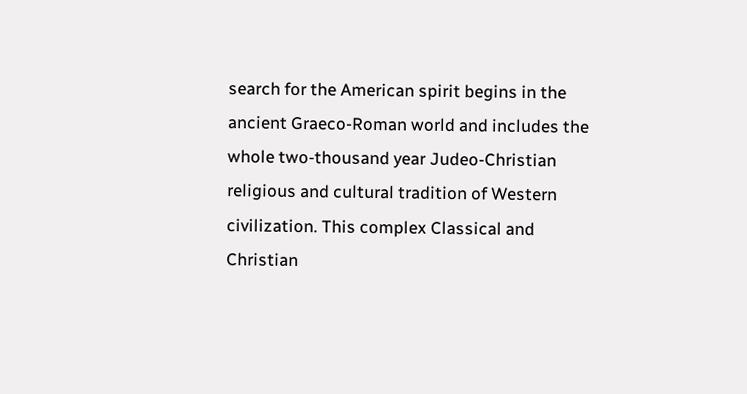search for the American spirit begins in the ancient Graeco-Roman world and includes the whole two-thousand year Judeo-Christian religious and cultural tradition of Western civilization. This complex Classical and Christian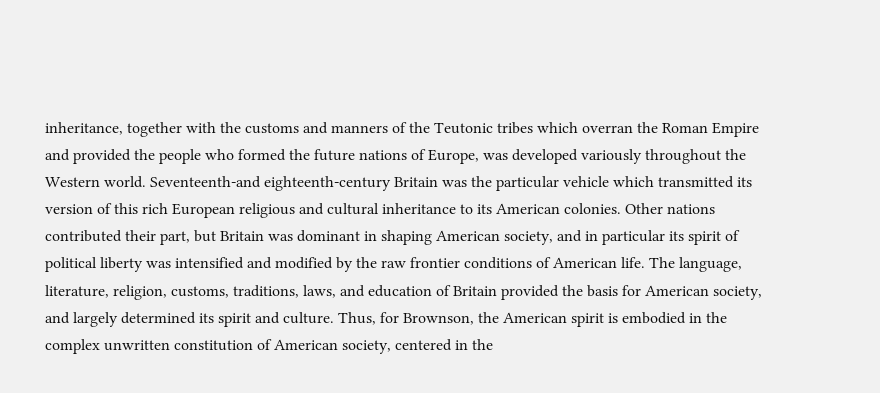inheritance, together with the customs and manners of the Teutonic tribes which overran the Roman Empire and provided the people who formed the future nations of Europe, was developed variously throughout the Western world. Seventeenth-and eighteenth-century Britain was the particular vehicle which transmitted its version of this rich European religious and cultural inheritance to its American colonies. Other nations contributed their part, but Britain was dominant in shaping American society, and in particular its spirit of political liberty was intensified and modified by the raw frontier conditions of American life. The language, literature, religion, customs, traditions, laws, and education of Britain provided the basis for American society, and largely determined its spirit and culture. Thus, for Brownson, the American spirit is embodied in the complex unwritten constitution of American society, centered in the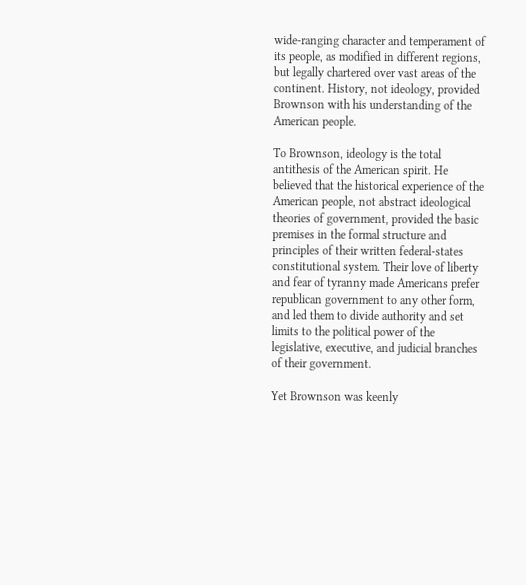wide-ranging character and temperament of its people, as modified in different regions, but legally chartered over vast areas of the continent. History, not ideology, provided Brownson with his understanding of the American people.

To Brownson, ideology is the total antithesis of the American spirit. He believed that the historical experience of the American people, not abstract ideological theories of government, provided the basic premises in the formal structure and principles of their written federal-states constitutional system. Their love of liberty and fear of tyranny made Americans prefer republican government to any other form, and led them to divide authority and set limits to the political power of the legislative, executive, and judicial branches of their government.

Yet Brownson was keenly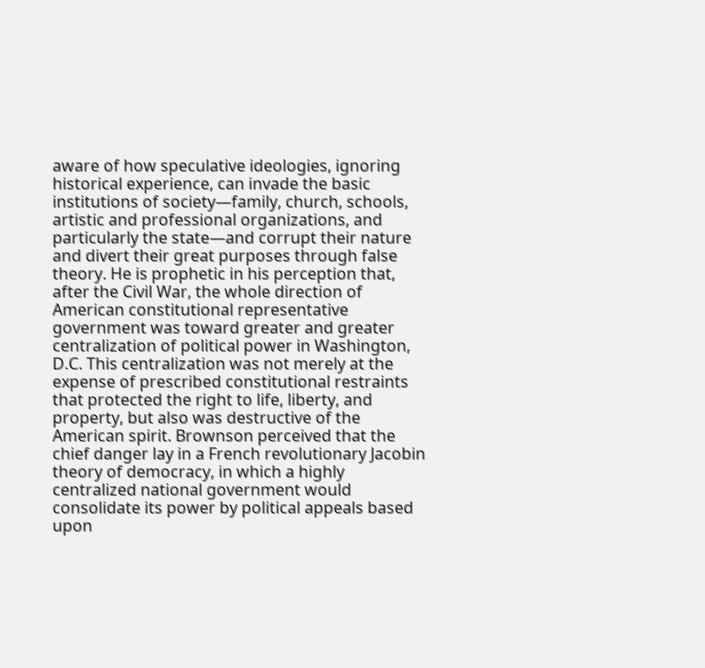aware of how speculative ideologies, ignoring historical experience, can invade the basic institutions of society—family, church, schools, artistic and professional organizations, and particularly the state—and corrupt their nature and divert their great purposes through false theory. He is prophetic in his perception that, after the Civil War, the whole direction of American constitutional representative government was toward greater and greater centralization of political power in Washington, D.C. This centralization was not merely at the expense of prescribed constitutional restraints that protected the right to life, liberty, and property, but also was destructive of the American spirit. Brownson perceived that the chief danger lay in a French revolutionary Jacobin theory of democracy, in which a highly centralized national government would consolidate its power by political appeals based upon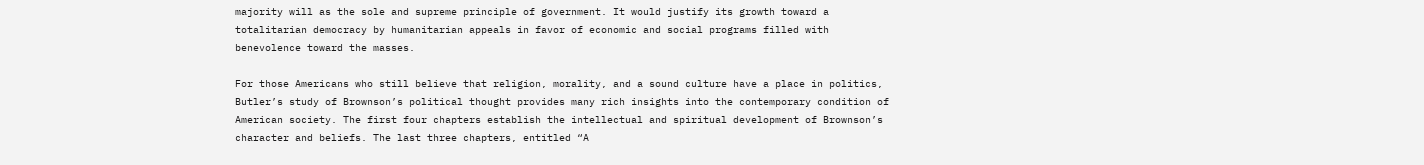majority will as the sole and supreme principle of government. It would justify its growth toward a totalitarian democracy by humanitarian appeals in favor of economic and social programs filled with benevolence toward the masses.

For those Americans who still believe that religion, morality, and a sound culture have a place in politics, Butler’s study of Brownson’s political thought provides many rich insights into the contemporary condition of American society. The first four chapters establish the intellectual and spiritual development of Brownson’s character and beliefs. The last three chapters, entitled “A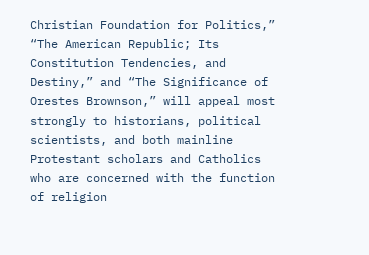Christian Foundation for Politics,” “The American Republic; Its Constitution Tendencies, and Destiny,” and “The Significance of Orestes Brownson,” will appeal most strongly to historians, political scientists, and both mainline Protestant scholars and Catholics who are concerned with the function of religion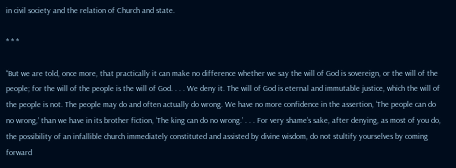in civil society and the relation of Church and state.

* * *

“But we are told, once more, that practically it can make no difference whether we say the will of God is sovereign, or the will of the people; for the will of the people is the will of God. . . . We deny it. The will of God is eternal and immutable justice, which the will of the people is not. The people may do and often actually do wrong. We have no more confidence in the assertion, ‘The people can do no wrong,’ than we have in its brother fiction, ‘The king can do no wrong.’ . . . For very shame’s sake, after denying, as most of you do, the possibility of an infallible church immediately constituted and assisted by divine wisdom, do not stultify yourselves by coming forward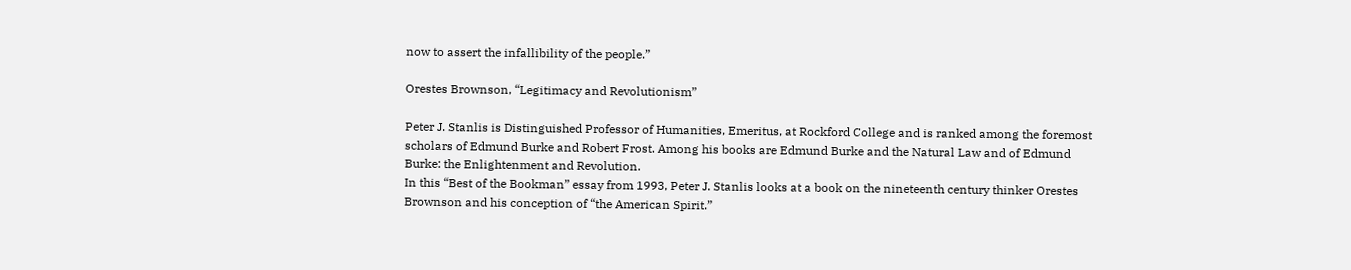now to assert the infallibility of the people.”

Orestes Brownson, “Legitimacy and Revolutionism”

Peter J. Stanlis is Distinguished Professor of Humanities, Emeritus, at Rockford College and is ranked among the foremost scholars of Edmund Burke and Robert Frost. Among his books are Edmund Burke and the Natural Law and of Edmund Burke: the Enlightenment and Revolution.
In this “Best of the Bookman” essay from 1993, Peter J. Stanlis looks at a book on the nineteenth century thinker Orestes Brownson and his conception of “the American Spirit.”